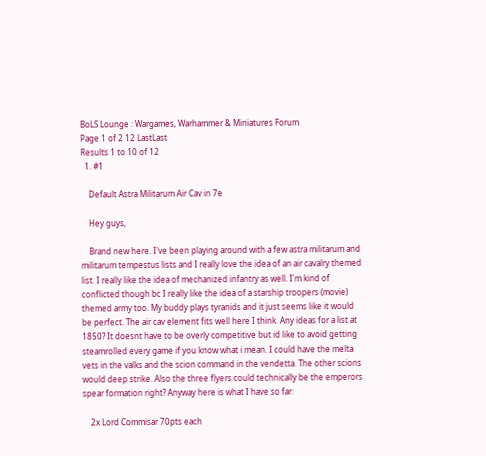BoLS Lounge : Wargames, Warhammer & Miniatures Forum
Page 1 of 2 12 LastLast
Results 1 to 10 of 12
  1. #1

    Default Astra Militarum Air Cav in 7e

    Hey guys,

    Brand new here. I've been playing around with a few astra militarum and militarum tempestus lists and I really love the idea of an air cavalry themed list. I really like the idea of mechanized infantry as well. I'm kind of conflicted though bc I really like the idea of a starship troopers (movie) themed army too. My buddy plays tyranids and it just seems like it would be perfect. The air cav element fits well here I think. Any ideas for a list at 1850? It doesnt have to be overly competitive but id like to avoid getting steamrolled every game if you know what i mean. I could have the melta vets in the valks and the scion command in the vendetta. The other scions would deep strike. Also the three flyers could technically be the emperors spear formation right? Anyway here is what I have so far:

    2x Lord Commisar 70pts each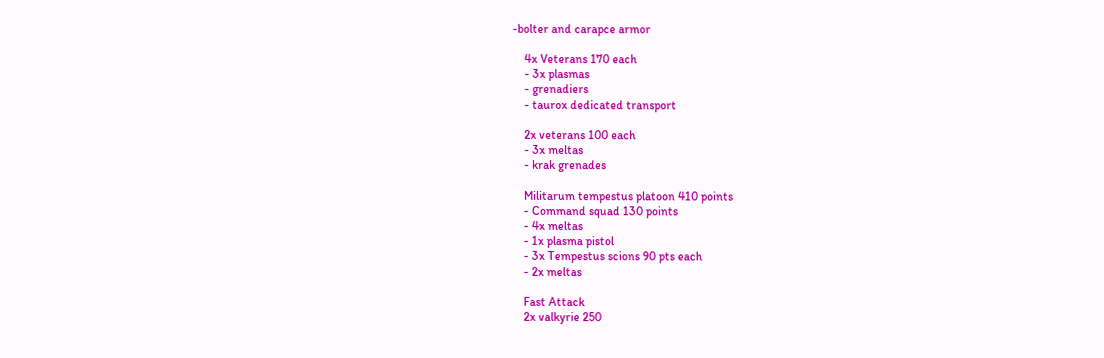-bolter and carapce armor

    4x Veterans 170 each
    - 3x plasmas
    - grenadiers
    - taurox dedicated transport

    2x veterans 100 each
    - 3x meltas
    - krak grenades

    Militarum tempestus platoon 410 points
    - Command squad 130 points
    - 4x meltas
    - 1x plasma pistol
    - 3x Tempestus scions 90 pts each
    - 2x meltas

    Fast Attack
    2x valkyrie 250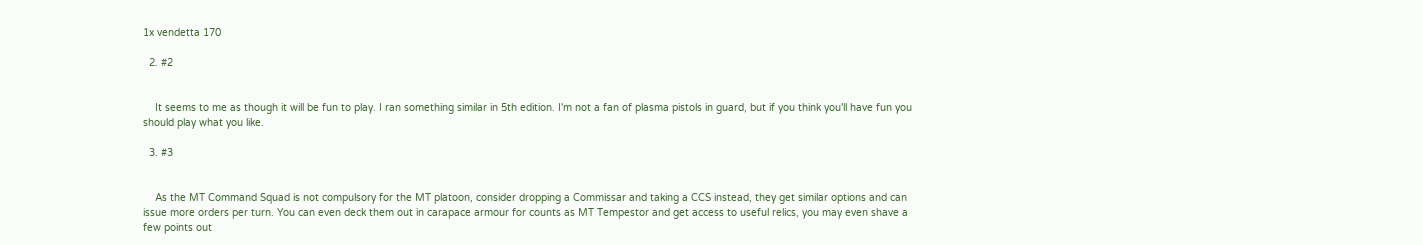1x vendetta 170

  2. #2


    It seems to me as though it will be fun to play. I ran something similar in 5th edition. I'm not a fan of plasma pistols in guard, but if you think you'll have fun you should play what you like.

  3. #3


    As the MT Command Squad is not compulsory for the MT platoon, consider dropping a Commissar and taking a CCS instead, they get similar options and can issue more orders per turn. You can even deck them out in carapace armour for counts as MT Tempestor and get access to useful relics, you may even shave a few points out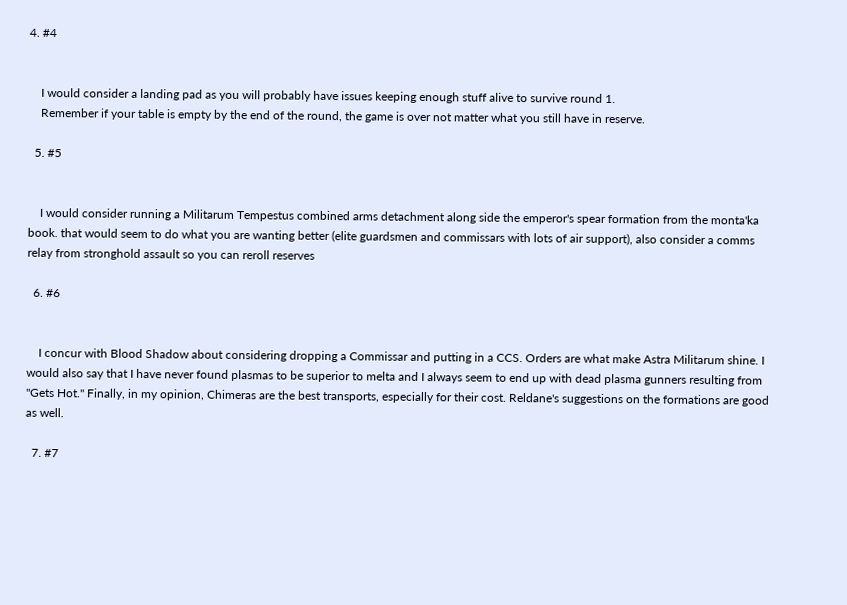4. #4


    I would consider a landing pad as you will probably have issues keeping enough stuff alive to survive round 1.
    Remember if your table is empty by the end of the round, the game is over not matter what you still have in reserve.

  5. #5


    I would consider running a Militarum Tempestus combined arms detachment along side the emperor's spear formation from the monta'ka book. that would seem to do what you are wanting better (elite guardsmen and commissars with lots of air support), also consider a comms relay from stronghold assault so you can reroll reserves

  6. #6


    I concur with Blood Shadow about considering dropping a Commissar and putting in a CCS. Orders are what make Astra Militarum shine. I would also say that I have never found plasmas to be superior to melta and I always seem to end up with dead plasma gunners resulting from "Gets Hot." Finally, in my opinion, Chimeras are the best transports, especially for their cost. Reldane's suggestions on the formations are good as well.

  7. #7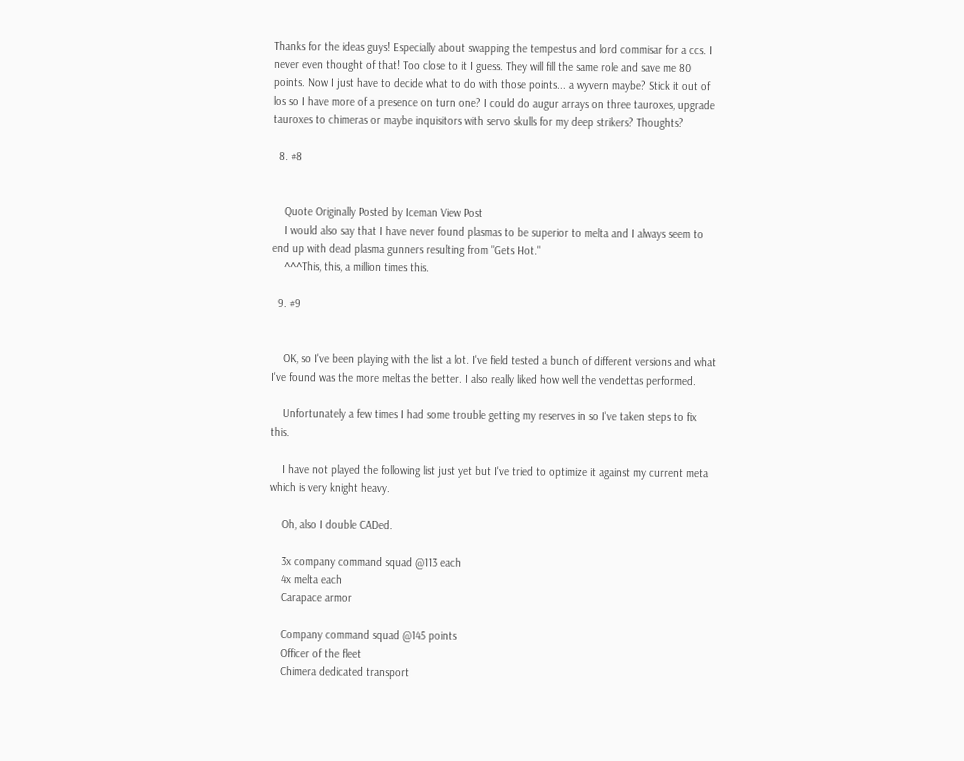Thanks for the ideas guys! Especially about swapping the tempestus and lord commisar for a ccs. I never even thought of that! Too close to it I guess. They will fill the same role and save me 80 points. Now I just have to decide what to do with those points... a wyvern maybe? Stick it out of los so I have more of a presence on turn one? I could do augur arrays on three tauroxes, upgrade tauroxes to chimeras or maybe inquisitors with servo skulls for my deep strikers? Thoughts?

  8. #8


    Quote Originally Posted by Iceman View Post
    I would also say that I have never found plasmas to be superior to melta and I always seem to end up with dead plasma gunners resulting from "Gets Hot."
    ^^^This, this, a million times this.

  9. #9


    OK, so I've been playing with the list a lot. I've field tested a bunch of different versions and what I've found was the more meltas the better. I also really liked how well the vendettas performed.

    Unfortunately a few times I had some trouble getting my reserves in so I've taken steps to fix this.

    I have not played the following list just yet but I've tried to optimize it against my current meta which is very knight heavy.

    Oh, also I double CADed.

    3x company command squad @113 each
    4x melta each
    Carapace armor

    Company command squad @145 points
    Officer of the fleet
    Chimera dedicated transport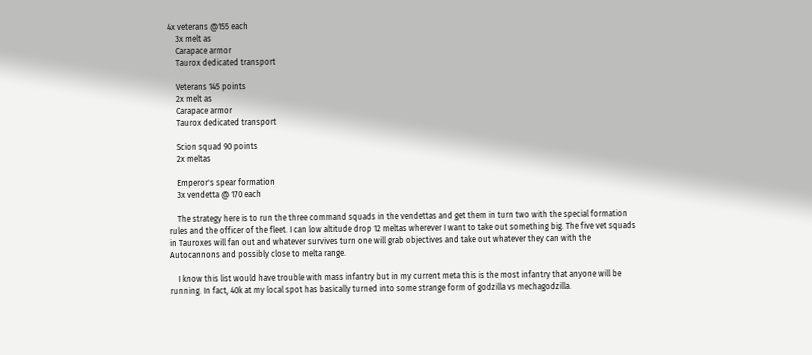4x veterans @155 each
    3x melt as
    Carapace armor
    Taurox dedicated transport

    Veterans 145 points
    2x melt as
    Carapace armor
    Taurox dedicated transport

    Scion squad 90 points
    2x meltas

    Emperor's spear formation
    3x vendetta @ 170 each

    The strategy here is to run the three command squads in the vendettas and get them in turn two with the special formation rules and the officer of the fleet. I can low altitude drop 12 meltas wherever I want to take out something big. The five vet squads in Tauroxes will fan out and whatever survives turn one will grab objectives and take out whatever they can with the Autocannons and possibly close to melta range.

    I know this list would have trouble with mass infantry but in my current meta this is the most infantry that anyone will be running. In fact, 40k at my local spot has basically turned into some strange form of godzilla vs mechagodzilla.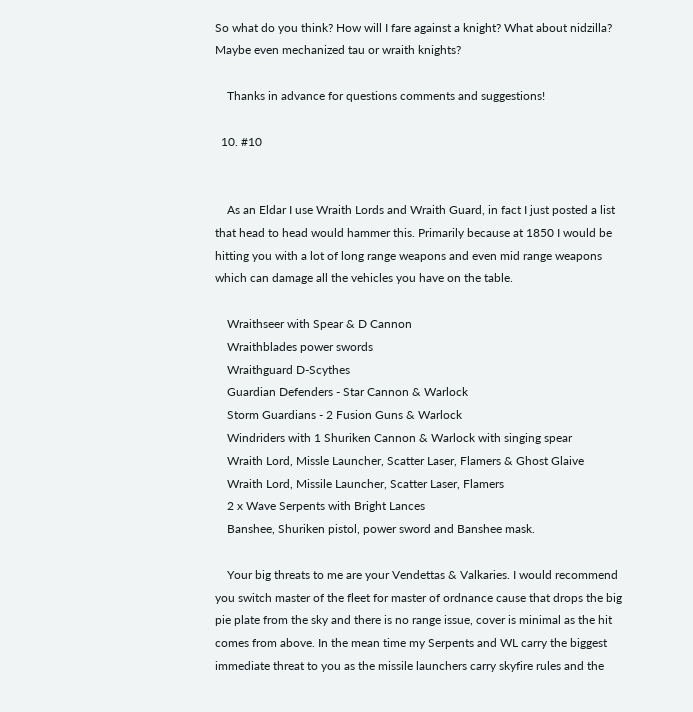So what do you think? How will I fare against a knight? What about nidzilla? Maybe even mechanized tau or wraith knights?

    Thanks in advance for questions comments and suggestions!

  10. #10


    As an Eldar I use Wraith Lords and Wraith Guard, in fact I just posted a list that head to head would hammer this. Primarily because at 1850 I would be hitting you with a lot of long range weapons and even mid range weapons which can damage all the vehicles you have on the table.

    Wraithseer with Spear & D Cannon
    Wraithblades power swords
    Wraithguard D-Scythes
    Guardian Defenders - Star Cannon & Warlock
    Storm Guardians - 2 Fusion Guns & Warlock
    Windriders with 1 Shuriken Cannon & Warlock with singing spear
    Wraith Lord, Missle Launcher, Scatter Laser, Flamers & Ghost Glaive
    Wraith Lord, Missile Launcher, Scatter Laser, Flamers
    2 x Wave Serpents with Bright Lances
    Banshee, Shuriken pistol, power sword and Banshee mask.

    Your big threats to me are your Vendettas & Valkaries. I would recommend you switch master of the fleet for master of ordnance cause that drops the big pie plate from the sky and there is no range issue, cover is minimal as the hit comes from above. In the mean time my Serpents and WL carry the biggest immediate threat to you as the missile launchers carry skyfire rules and the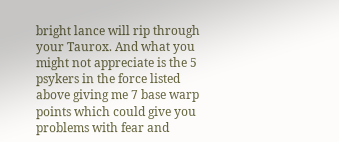bright lance will rip through your Taurox. And what you might not appreciate is the 5 psykers in the force listed above giving me 7 base warp points which could give you problems with fear and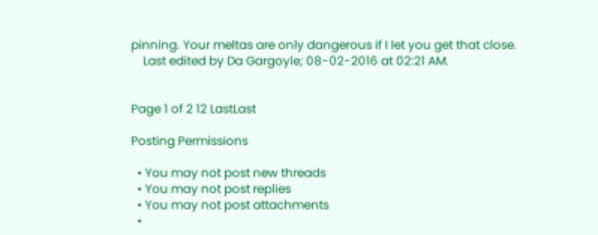pinning. Your meltas are only dangerous if I let you get that close.
    Last edited by Da Gargoyle; 08-02-2016 at 02:21 AM.


Page 1 of 2 12 LastLast

Posting Permissions

  • You may not post new threads
  • You may not post replies
  • You may not post attachments
  •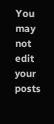You may not edit your posts